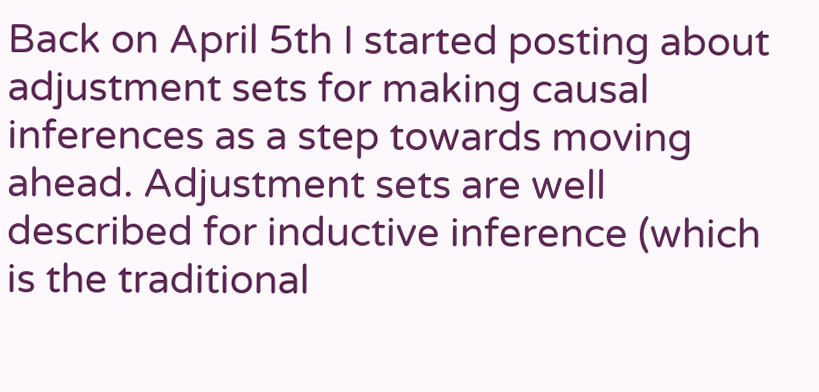Back on April 5th I started posting about adjustment sets for making causal inferences as a step towards moving ahead. Adjustment sets are well described for inductive inference (which is the traditional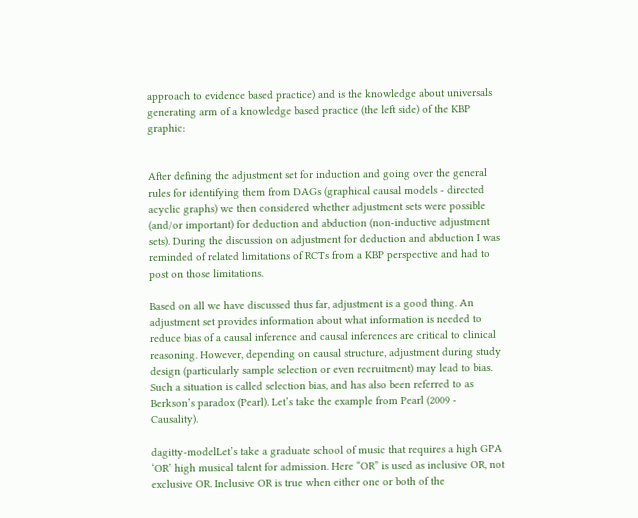approach to evidence based practice) and is the knowledge about universals generating arm of a knowledge based practice (the left side) of the KBP graphic:


After defining the adjustment set for induction and going over the general rules for identifying them from DAGs (graphical causal models - directed acyclic graphs) we then considered whether adjustment sets were possible (and/or important) for deduction and abduction (non-inductive adjustment sets). During the discussion on adjustment for deduction and abduction I was reminded of related limitations of RCTs from a KBP perspective and had to post on those limitations.

Based on all we have discussed thus far, adjustment is a good thing. An adjustment set provides information about what information is needed to reduce bias of a causal inference and causal inferences are critical to clinical reasoning. However, depending on causal structure, adjustment during study design (particularly sample selection or even recruitment) may lead to bias. Such a situation is called selection bias, and has also been referred to as Berkson’s paradox (Pearl). Let’s take the example from Pearl (2009 - Causality).

dagitty-modelLet’s take a graduate school of music that requires a high GPA ‘OR’ high musical talent for admission. Here “OR” is used as inclusive OR, not exclusive OR. Inclusive OR is true when either one or both of the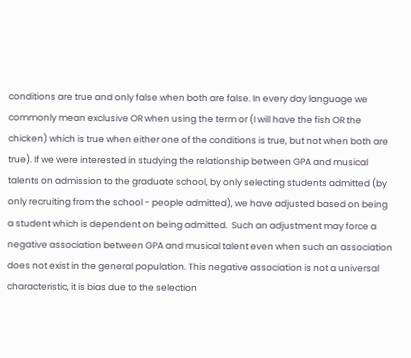conditions are true and only false when both are false. In every day language we commonly mean exclusive OR when using the term or (I will have the fish OR the chicken) which is true when either one of the conditions is true, but not when both are true). If we were interested in studying the relationship between GPA and musical talents on admission to the graduate school, by only selecting students admitted (by only recruiting from the school - people admitted), we have adjusted based on being a student which is dependent on being admitted.  Such an adjustment may force a negative association between GPA and musical talent even when such an association does not exist in the general population. This negative association is not a universal characteristic, it is bias due to the selection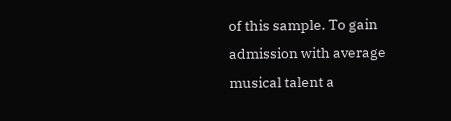of this sample. To gain admission with average musical talent a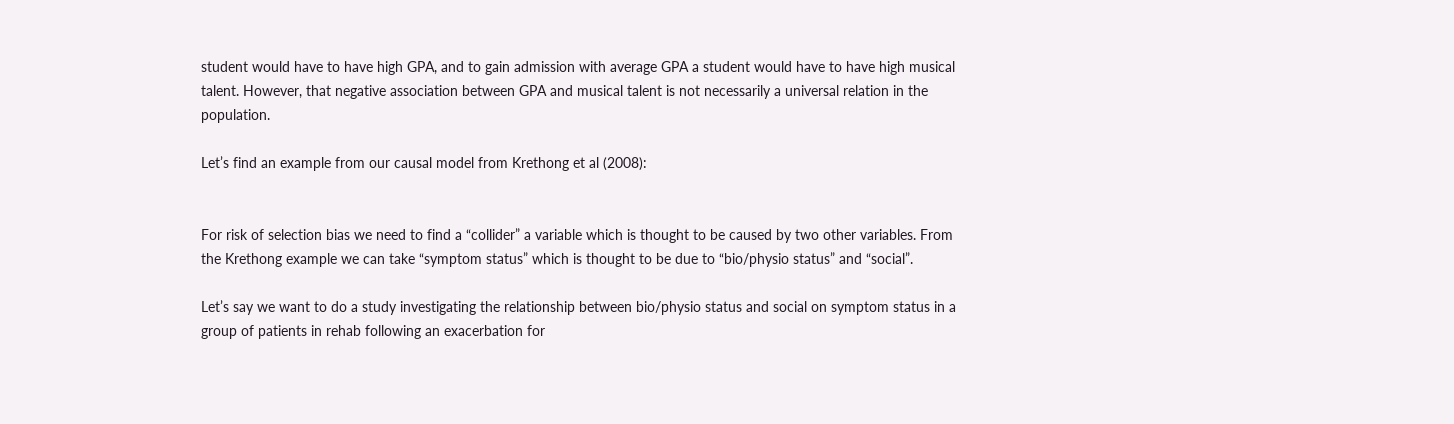student would have to have high GPA, and to gain admission with average GPA a student would have to have high musical talent. However, that negative association between GPA and musical talent is not necessarily a universal relation in the population.

Let’s find an example from our causal model from Krethong et al (2008):


For risk of selection bias we need to find a “collider” a variable which is thought to be caused by two other variables. From the Krethong example we can take “symptom status” which is thought to be due to “bio/physio status” and “social”.

Let’s say we want to do a study investigating the relationship between bio/physio status and social on symptom status in a group of patients in rehab following an exacerbation for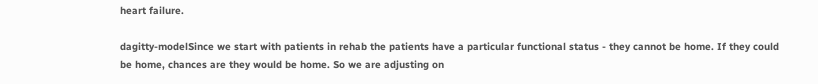heart failure.

dagitty-modelSince we start with patients in rehab the patients have a particular functional status - they cannot be home. If they could be home, chances are they would be home. So we are adjusting on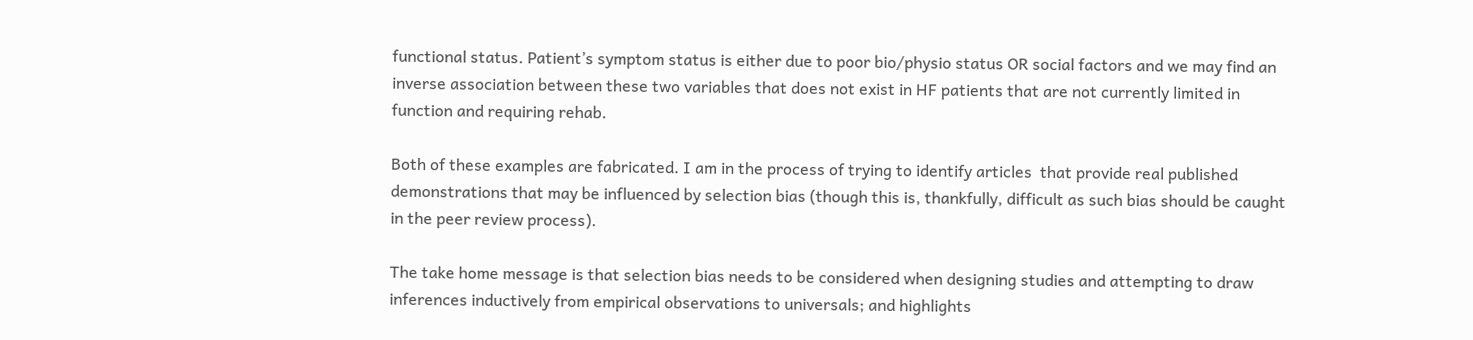functional status. Patient’s symptom status is either due to poor bio/physio status OR social factors and we may find an inverse association between these two variables that does not exist in HF patients that are not currently limited in function and requiring rehab.

Both of these examples are fabricated. I am in the process of trying to identify articles  that provide real published demonstrations that may be influenced by selection bias (though this is, thankfully, difficult as such bias should be caught in the peer review process).

The take home message is that selection bias needs to be considered when designing studies and attempting to draw inferences inductively from empirical observations to universals; and highlights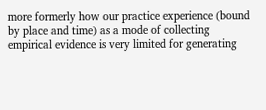more formerly how our practice experience (bound by place and time) as a mode of collecting empirical evidence is very limited for generating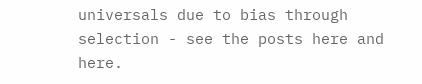universals due to bias through selection - see the posts here and here.